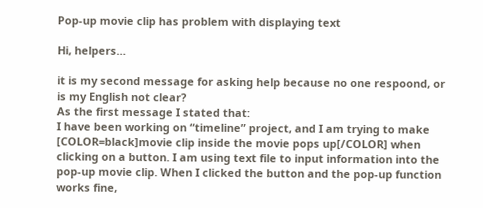Pop-up movie clip has problem with displaying text

Hi, helpers…

it is my second message for asking help because no one respoond, or is my English not clear?
As the first message I stated that:
I have been working on “timeline” project, and I am trying to make [COLOR=black]movie clip inside the movie pops up[/COLOR] when clicking on a button. I am using text file to input information into the pop-up movie clip. When I clicked the button and the pop-up function works fine,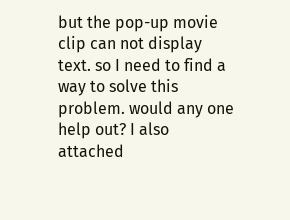but the pop-up movie clip can not display text. so I need to find a way to solve this problem. would any one help out? I also attached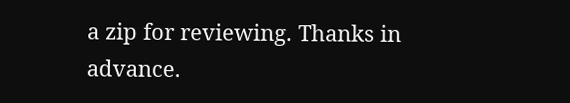a zip for reviewing. Thanks in advance.